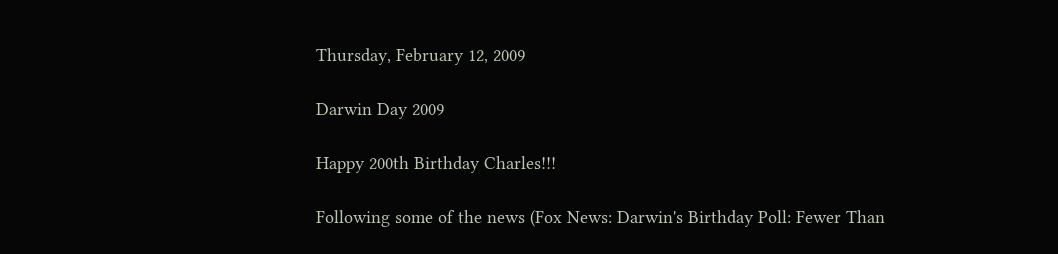Thursday, February 12, 2009

Darwin Day 2009

Happy 200th Birthday Charles!!!

Following some of the news (Fox News: Darwin's Birthday Poll: Fewer Than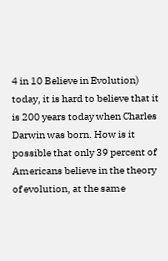4 in 10 Believe in Evolution) today, it is hard to believe that it is 200 years today when Charles Darwin was born. How is it possible that only 39 percent of Americans believe in the theory of evolution, at the same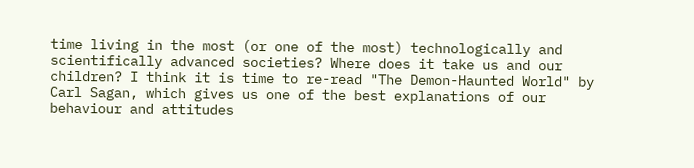time living in the most (or one of the most) technologically and scientifically advanced societies? Where does it take us and our children? I think it is time to re-read "The Demon-Haunted World" by Carl Sagan, which gives us one of the best explanations of our behaviour and attitudes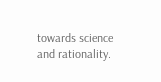towards science and rationality.